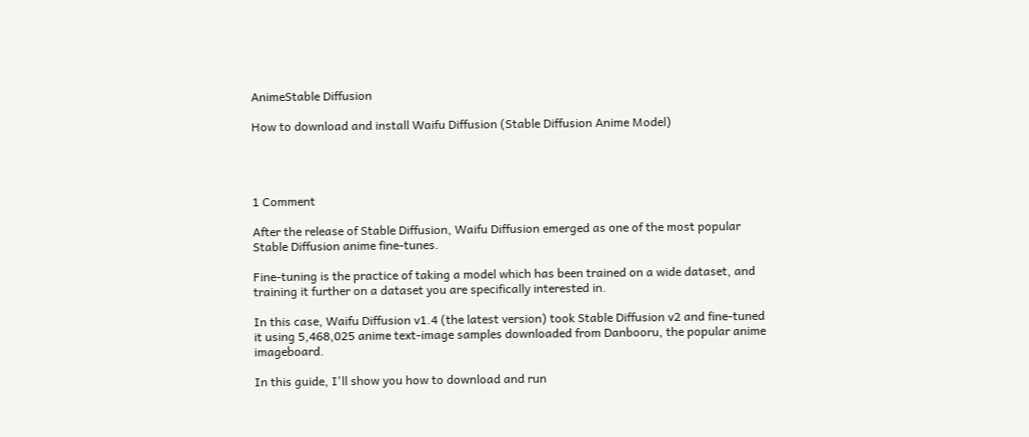AnimeStable Diffusion

How to download and install Waifu Diffusion (Stable Diffusion Anime Model)




1 Comment

After the release of Stable Diffusion, Waifu Diffusion emerged as one of the most popular Stable Diffusion anime fine-tunes.

Fine-tuning is the practice of taking a model which has been trained on a wide dataset, and training it further on a dataset you are specifically interested in.

In this case, Waifu Diffusion v1.4 (the latest version) took Stable Diffusion v2 and fine-tuned it using 5,468,025 anime text-image samples downloaded from Danbooru, the popular anime imageboard.

In this guide, I'll show you how to download and run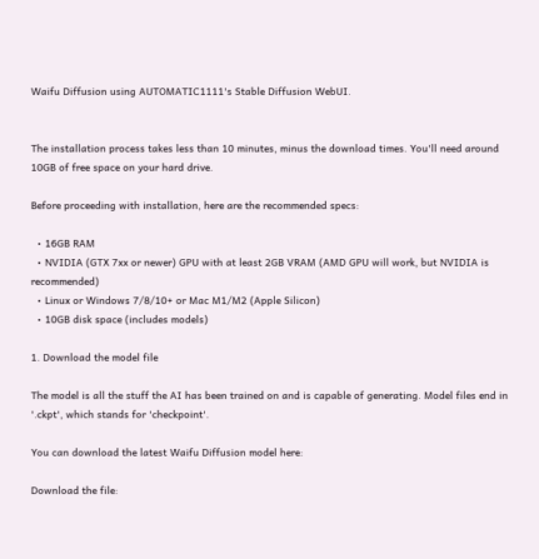Waifu Diffusion using AUTOMATIC1111's Stable Diffusion WebUI.


The installation process takes less than 10 minutes, minus the download times. You'll need around 10GB of free space on your hard drive.

Before proceeding with installation, here are the recommended specs:

  • 16GB RAM
  • NVIDIA (GTX 7xx or newer) GPU with at least 2GB VRAM (AMD GPU will work, but NVIDIA is recommended)
  • Linux or Windows 7/8/10+ or Mac M1/M2 (Apple Silicon)
  • 10GB disk space (includes models)

1. Download the model file

The model is all the stuff the AI has been trained on and is capable of generating. Model files end in '.ckpt', which stands for 'checkpoint'.

You can download the latest Waifu Diffusion model here:

Download the file: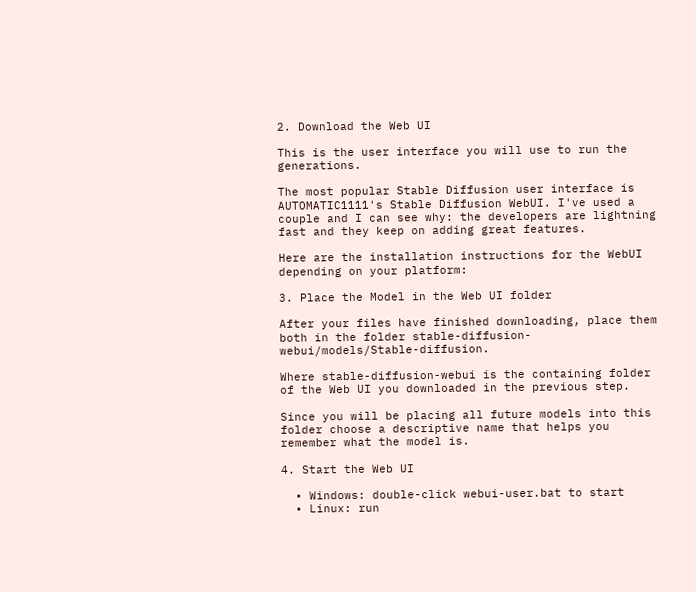2. Download the Web UI

This is the user interface you will use to run the generations.

The most popular Stable Diffusion user interface is AUTOMATIC1111's Stable Diffusion WebUI. I've used a couple and I can see why: the developers are lightning fast and they keep on adding great features.

Here are the installation instructions for the WebUI depending on your platform:

3. Place the Model in the Web UI folder

After your files have finished downloading, place them both in the folder stable-diffusion-webui/models/Stable-diffusion.

Where stable-diffusion-webui is the containing folder of the Web UI you downloaded in the previous step.

Since you will be placing all future models into this folder choose a descriptive name that helps you remember what the model is.

4. Start the Web UI

  • Windows: double-click webui-user.bat to start
  • Linux: run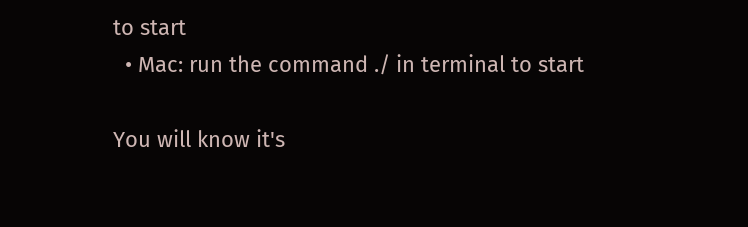to start
  • Mac: run the command ./ in terminal to start

You will know it's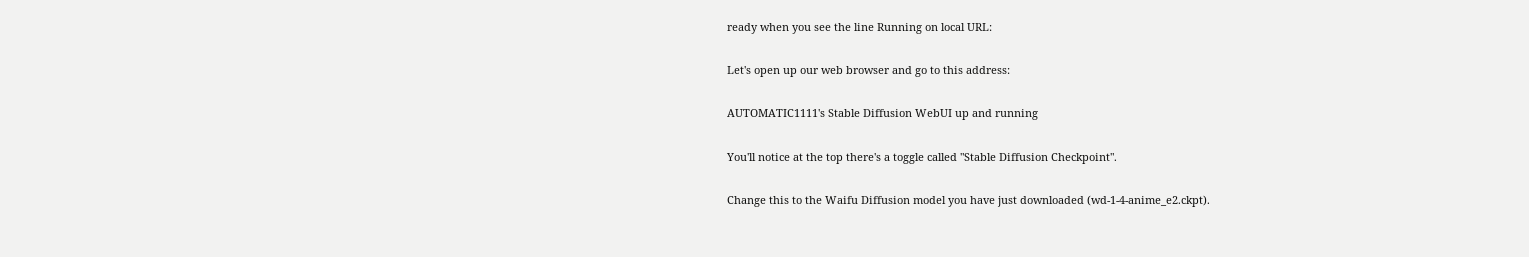ready when you see the line Running on local URL:

Let's open up our web browser and go to this address:

AUTOMATIC1111's Stable Diffusion WebUI up and running

You'll notice at the top there's a toggle called "Stable Diffusion Checkpoint".

Change this to the Waifu Diffusion model you have just downloaded (wd-1-4-anime_e2.ckpt).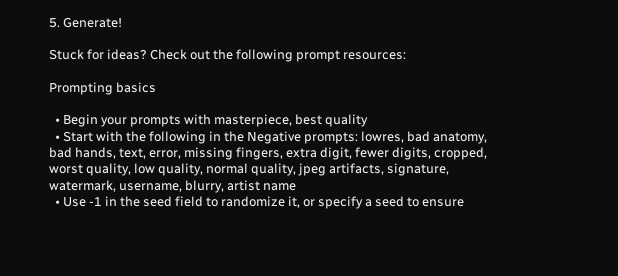5. Generate!

Stuck for ideas? Check out the following prompt resources:

Prompting basics

  • Begin your prompts with masterpiece, best quality
  • Start with the following in the Negative prompts: lowres, bad anatomy, bad hands, text, error, missing fingers, extra digit, fewer digits, cropped, worst quality, low quality, normal quality, jpeg artifacts, signature, watermark, username, blurry, artist name
  • Use -1 in the seed field to randomize it, or specify a seed to ensure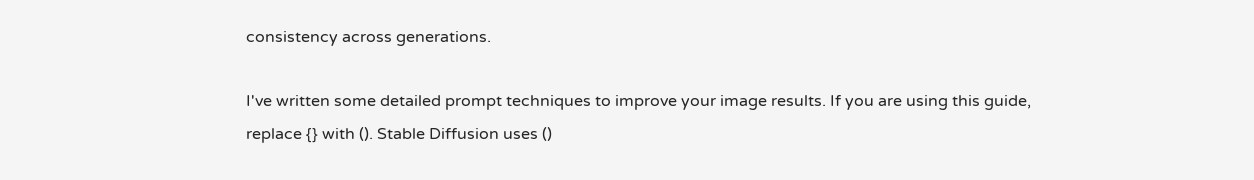consistency across generations.

I've written some detailed prompt techniques to improve your image results. If you are using this guide, replace {} with (). Stable Diffusion uses ()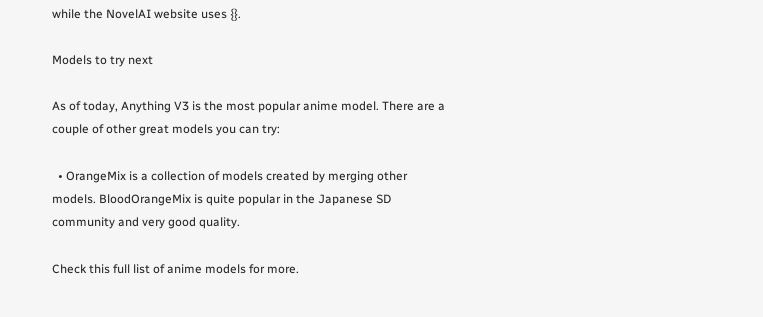while the NovelAI website uses {}.

Models to try next

As of today, Anything V3 is the most popular anime model. There are a couple of other great models you can try:

  • OrangeMix is a collection of models created by merging other models. BloodOrangeMix is quite popular in the Japanese SD community and very good quality.

Check this full list of anime models for more.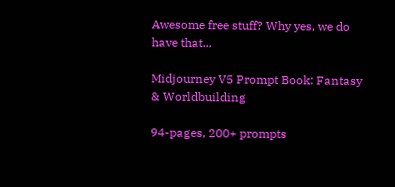Awesome free stuff? Why yes, we do have that...

Midjourney V5 Prompt Book: Fantasy & Worldbuilding

94-pages, 200+ prompts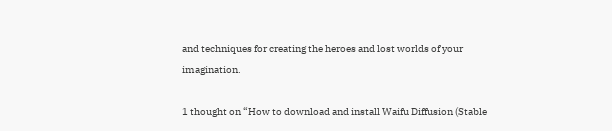and techniques for creating the heroes and lost worlds of your imagination.

1 thought on “How to download and install Waifu Diffusion (Stable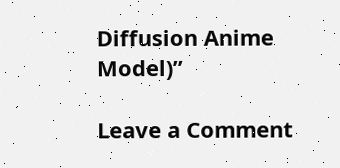Diffusion Anime Model)”

Leave a Comment